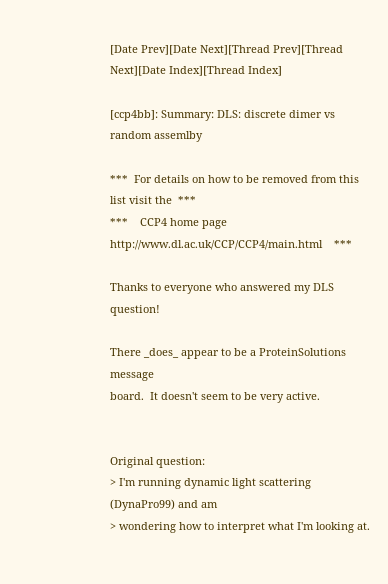[Date Prev][Date Next][Thread Prev][Thread Next][Date Index][Thread Index]

[ccp4bb]: Summary: DLS: discrete dimer vs random assemlby

***  For details on how to be removed from this list visit the  ***
***    CCP4 home page http://www.dl.ac.uk/CCP/CCP4/main.html    ***

Thanks to everyone who answered my DLS question!

There _does_ appear to be a ProteinSolutions message
board.  It doesn't seem to be very active.


Original question:
> I'm running dynamic light scattering (DynaPro99) and am
> wondering how to interpret what I'm looking at.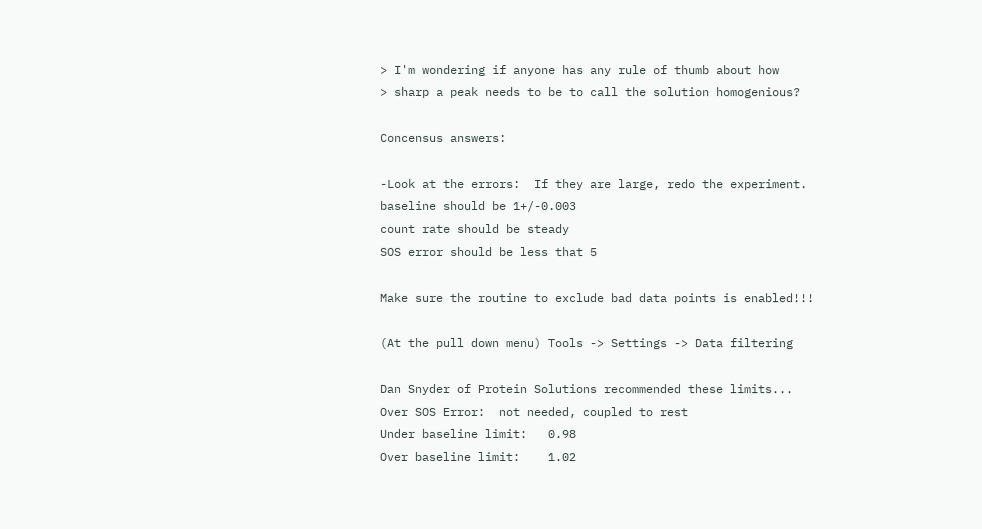> I'm wondering if anyone has any rule of thumb about how
> sharp a peak needs to be to call the solution homogenious?

Concensus answers:

-Look at the errors:  If they are large, redo the experiment.
baseline should be 1+/-0.003
count rate should be steady
SOS error should be less that 5

Make sure the routine to exclude bad data points is enabled!!!

(At the pull down menu) Tools -> Settings -> Data filtering

Dan Snyder of Protein Solutions recommended these limits...
Over SOS Error:  not needed, coupled to rest
Under baseline limit:   0.98
Over baseline limit:    1.02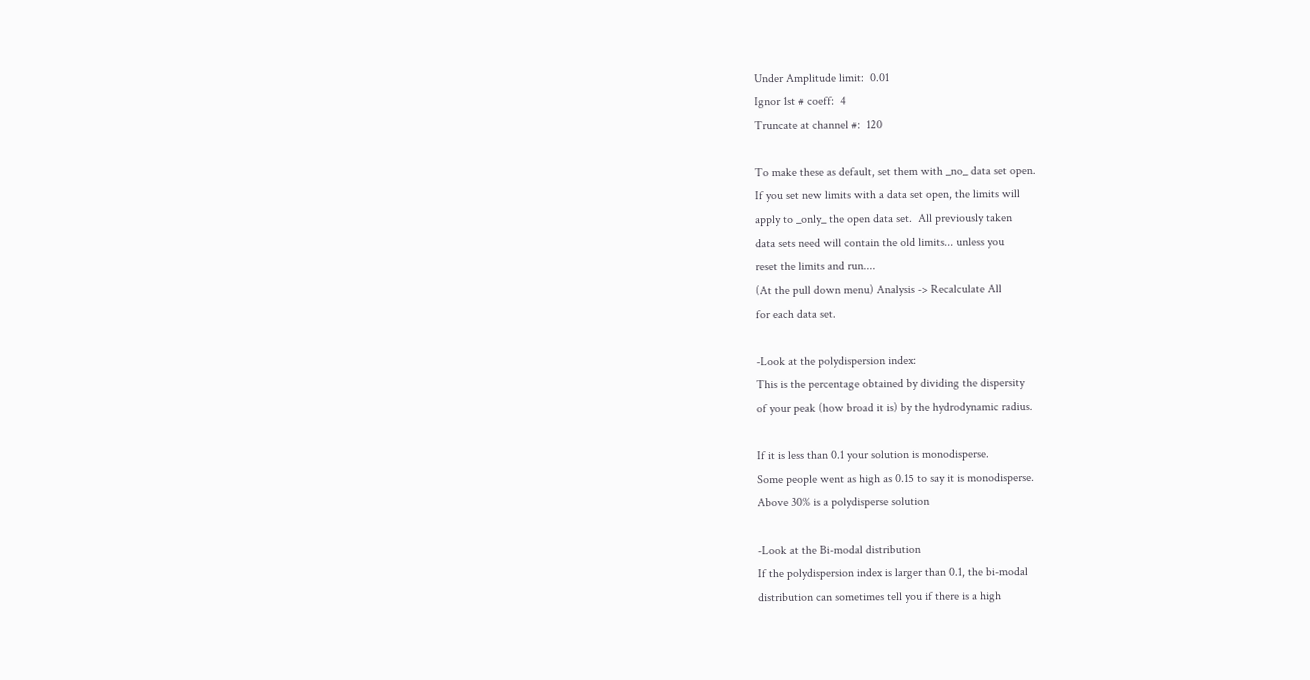Under Amplitude limit:  0.01
Ignor 1st # coeff:  4
Truncate at channel #:  120

To make these as default, set them with _no_ data set open.
If you set new limits with a data set open, the limits will
apply to _only_ the open data set.  All previously taken
data sets need will contain the old limits... unless you
reset the limits and run....
(At the pull down menu) Analysis -> Recalculate All
for each data set.

-Look at the polydispersion index:
This is the percentage obtained by dividing the dispersity
of your peak (how broad it is) by the hydrodynamic radius.

If it is less than 0.1 your solution is monodisperse.
Some people went as high as 0.15 to say it is monodisperse.
Above 30% is a polydisperse solution

-Look at the Bi-modal distribution
If the polydispersion index is larger than 0.1, the bi-modal
distribution can sometimes tell you if there is a high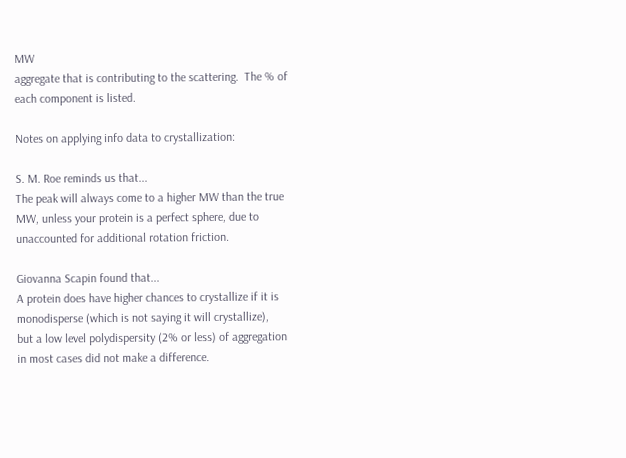MW
aggregate that is contributing to the scattering.  The % of
each component is listed.

Notes on applying info data to crystallization:

S. M. Roe reminds us that...
The peak will always come to a higher MW than the true
MW, unless your protein is a perfect sphere, due to
unaccounted for additional rotation friction.

Giovanna Scapin found that...
A protein does have higher chances to crystallize if it is
monodisperse (which is not saying it will crystallize),
but a low level polydispersity (2% or less) of aggregation
in most cases did not make a difference.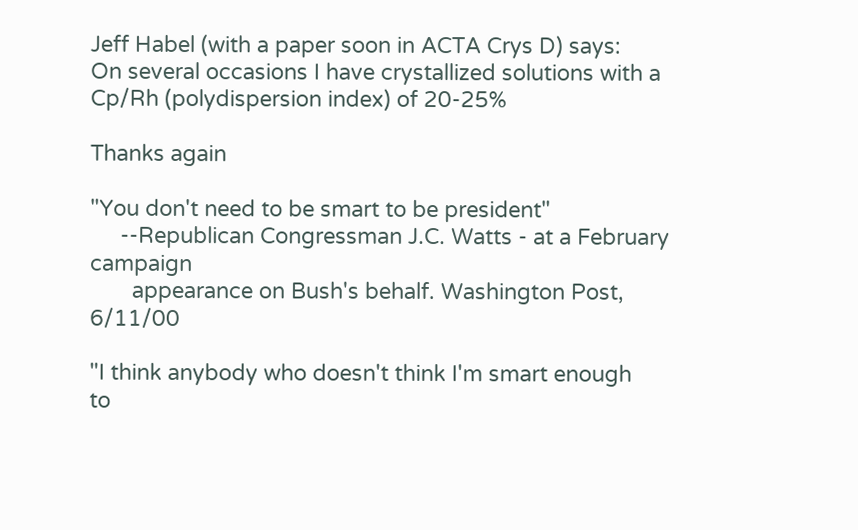Jeff Habel (with a paper soon in ACTA Crys D) says:
On several occasions I have crystallized solutions with a
Cp/Rh (polydispersion index) of 20-25%

Thanks again

"You don't need to be smart to be president"
     --Republican Congressman J.C. Watts - at a February campaign
       appearance on Bush's behalf. Washington Post, 6/11/00

"I think anybody who doesn't think I'm smart enough
to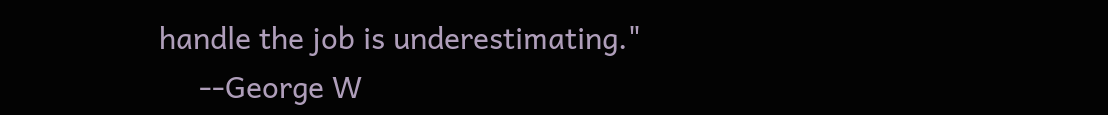handle the job is underestimating."
     --George W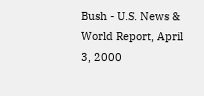Bush - U.S. News & World Report, April 3, 2000